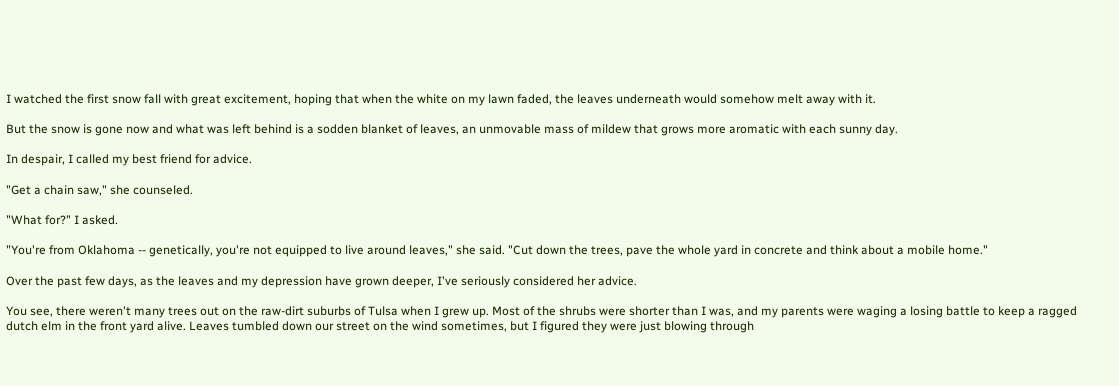I watched the first snow fall with great excitement, hoping that when the white on my lawn faded, the leaves underneath would somehow melt away with it.

But the snow is gone now and what was left behind is a sodden blanket of leaves, an unmovable mass of mildew that grows more aromatic with each sunny day.

In despair, I called my best friend for advice.

"Get a chain saw," she counseled.

"What for?" I asked.

"You're from Oklahoma -- genetically, you're not equipped to live around leaves," she said. "Cut down the trees, pave the whole yard in concrete and think about a mobile home."

Over the past few days, as the leaves and my depression have grown deeper, I've seriously considered her advice.

You see, there weren't many trees out on the raw-dirt suburbs of Tulsa when I grew up. Most of the shrubs were shorter than I was, and my parents were waging a losing battle to keep a ragged dutch elm in the front yard alive. Leaves tumbled down our street on the wind sometimes, but I figured they were just blowing through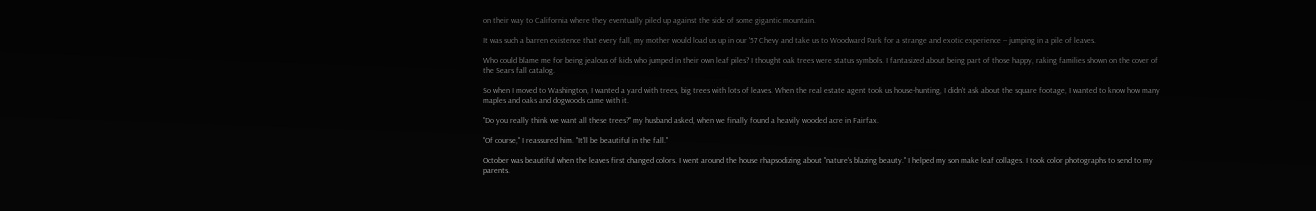on their way to California where they eventually piled up against the side of some gigantic mountain.

It was such a barren existence that every fall, my mother would load us up in our '57 Chevy and take us to Woodward Park for a strange and exotic experience -- jumping in a pile of leaves.

Who could blame me for being jealous of kids who jumped in their own leaf piles? I thought oak trees were status symbols. I fantasized about being part of those happy, raking families shown on the cover of the Sears fall catalog.

So when I moved to Washington, I wanted a yard with trees, big trees with lots of leaves. When the real estate agent took us house-hunting, I didn't ask about the square footage, I wanted to know how many maples and oaks and dogwoods came with it.

"Do you really think we want all these trees?" my husband asked, when we finally found a heavily wooded acre in Fairfax.

"Of course," I reassured him. "It'll be beautiful in the fall."

October was beautiful when the leaves first changed colors. I went around the house rhapsodizing about "nature's blazing beauty." I helped my son make leaf collages. I took color photographs to send to my parents.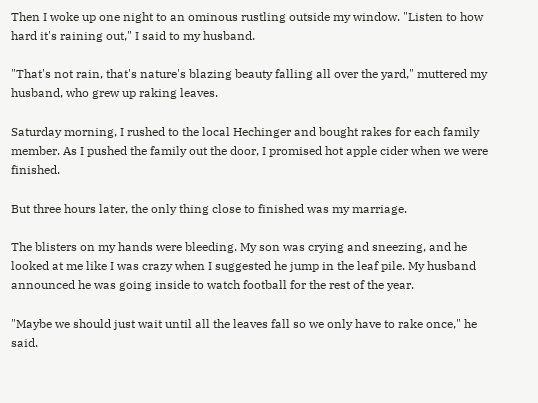Then I woke up one night to an ominous rustling outside my window. "Listen to how hard it's raining out," I said to my husband.

"That's not rain, that's nature's blazing beauty falling all over the yard," muttered my husband, who grew up raking leaves.

Saturday morning, I rushed to the local Hechinger and bought rakes for each family member. As I pushed the family out the door, I promised hot apple cider when we were finished.

But three hours later, the only thing close to finished was my marriage.

The blisters on my hands were bleeding. My son was crying and sneezing, and he looked at me like I was crazy when I suggested he jump in the leaf pile. My husband announced he was going inside to watch football for the rest of the year.

"Maybe we should just wait until all the leaves fall so we only have to rake once," he said.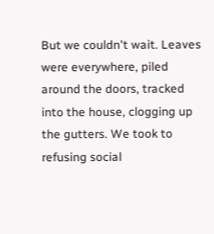But we couldn't wait. Leaves were everywhere, piled around the doors, tracked into the house, clogging up the gutters. We took to refusing social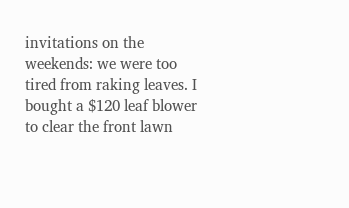invitations on the weekends: we were too tired from raking leaves. I bought a $120 leaf blower to clear the front lawn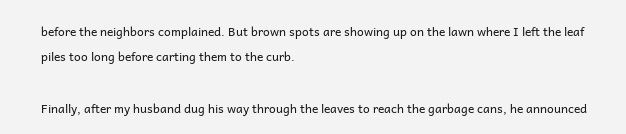before the neighbors complained. But brown spots are showing up on the lawn where I left the leaf piles too long before carting them to the curb.

Finally, after my husband dug his way through the leaves to reach the garbage cans, he announced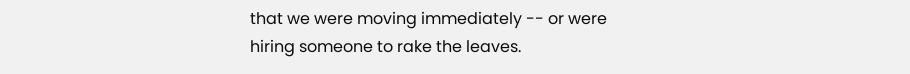that we were moving immediately -- or were hiring someone to rake the leaves.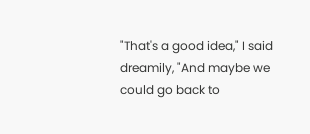"That's a good idea," I said dreamily, "And maybe we could go back to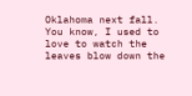Oklahoma next fall. You know, I used to love to watch the leaves blow down the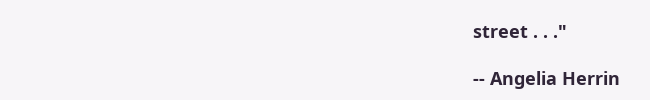street . . ."

-- Angelia Herrin